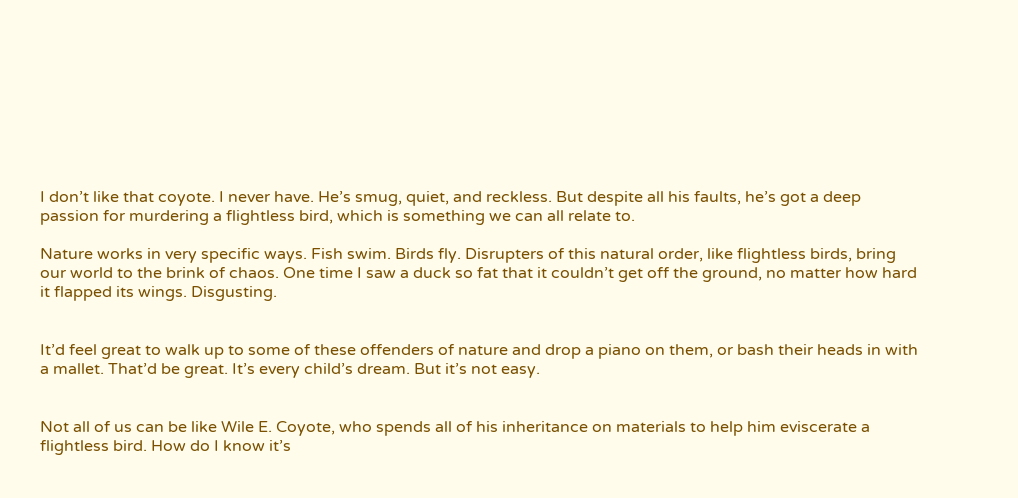I don’t like that coyote. I never have. He’s smug, quiet, and reckless. But despite all his faults, he’s got a deep passion for murdering a flightless bird, which is something we can all relate to.

Nature works in very specific ways. Fish swim. Birds fly. Disrupters of this natural order, like flightless birds, bring our world to the brink of chaos. One time I saw a duck so fat that it couldn’t get off the ground, no matter how hard it flapped its wings. Disgusting.


It’d feel great to walk up to some of these offenders of nature and drop a piano on them, or bash their heads in with a mallet. That’d be great. It’s every child’s dream. But it’s not easy.


Not all of us can be like Wile E. Coyote, who spends all of his inheritance on materials to help him eviscerate a flightless bird. How do I know it’s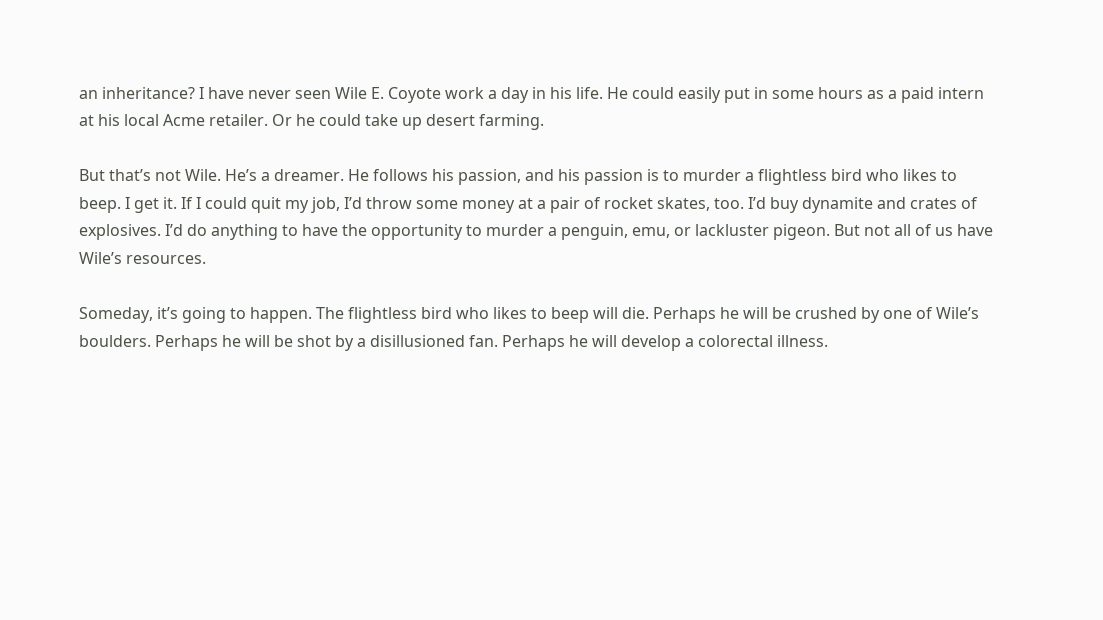an inheritance? I have never seen Wile E. Coyote work a day in his life. He could easily put in some hours as a paid intern at his local Acme retailer. Or he could take up desert farming.

But that’s not Wile. He’s a dreamer. He follows his passion, and his passion is to murder a flightless bird who likes to beep. I get it. If I could quit my job, I’d throw some money at a pair of rocket skates, too. I’d buy dynamite and crates of explosives. I’d do anything to have the opportunity to murder a penguin, emu, or lackluster pigeon. But not all of us have Wile’s resources.

Someday, it’s going to happen. The flightless bird who likes to beep will die. Perhaps he will be crushed by one of Wile’s boulders. Perhaps he will be shot by a disillusioned fan. Perhaps he will develop a colorectal illness.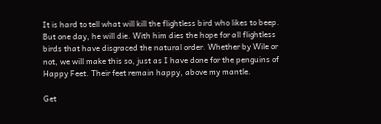It is hard to tell what will kill the flightless bird who likes to beep. But one day, he will die. With him dies the hope for all flightless birds that have disgraced the natural order. Whether by Wile or not, we will make this so, just as I have done for the penguins of Happy Feet. Their feet remain happy, above my mantle.

Get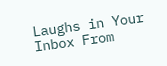Laughs in Your Inbox From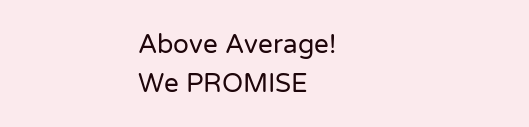Above Average!
We PROMISE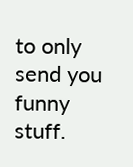to only send you funny stuff.